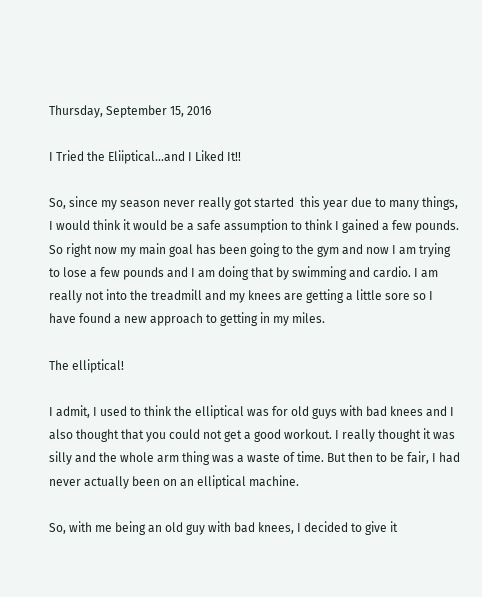Thursday, September 15, 2016

I Tried the Eliiptical...and I Liked It!!

So, since my season never really got started  this year due to many things, I would think it would be a safe assumption to think I gained a few pounds. So right now my main goal has been going to the gym and now I am trying to lose a few pounds and I am doing that by swimming and cardio. I am really not into the treadmill and my knees are getting a little sore so I have found a new approach to getting in my miles.

The elliptical!

I admit, I used to think the elliptical was for old guys with bad knees and I also thought that you could not get a good workout. I really thought it was silly and the whole arm thing was a waste of time. But then to be fair, I had never actually been on an elliptical machine.

So, with me being an old guy with bad knees, I decided to give it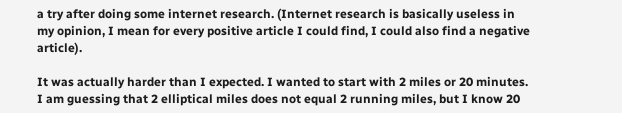a try after doing some internet research. (Internet research is basically useless in my opinion, I mean for every positive article I could find, I could also find a negative article).

It was actually harder than I expected. I wanted to start with 2 miles or 20 minutes. I am guessing that 2 elliptical miles does not equal 2 running miles, but I know 20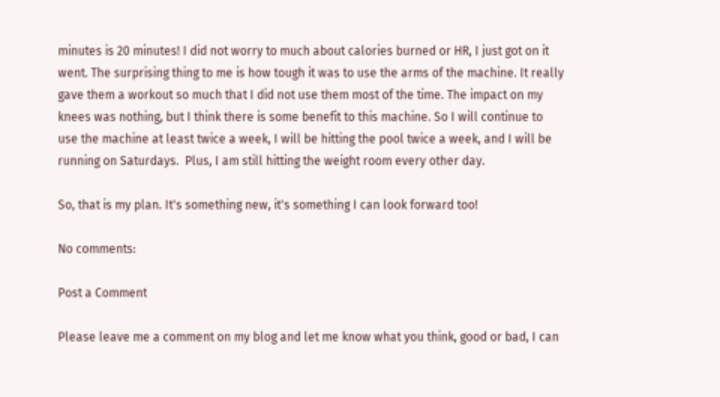minutes is 20 minutes! I did not worry to much about calories burned or HR, I just got on it went. The surprising thing to me is how tough it was to use the arms of the machine. It really gave them a workout so much that I did not use them most of the time. The impact on my knees was nothing, but I think there is some benefit to this machine. So I will continue to use the machine at least twice a week, I will be hitting the pool twice a week, and I will be running on Saturdays.  Plus, I am still hitting the weight room every other day.

So, that is my plan. It's something new, it's something I can look forward too!

No comments:

Post a Comment

Please leave me a comment on my blog and let me know what you think, good or bad, I can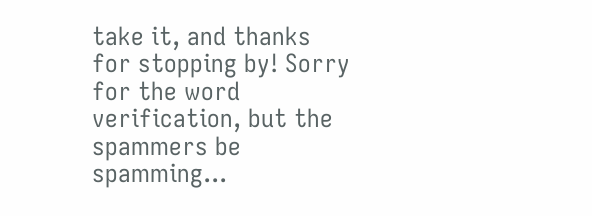take it, and thanks for stopping by! Sorry for the word verification, but the spammers be spamming...